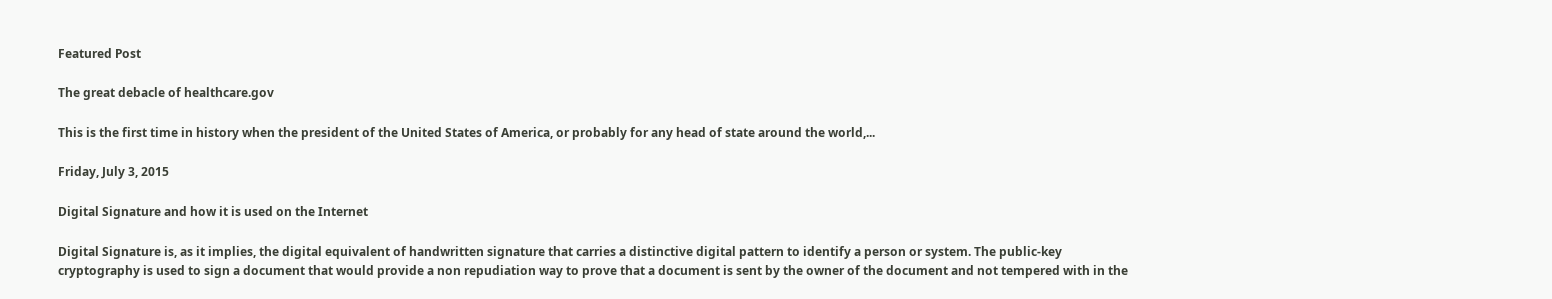Featured Post

The great debacle of healthcare.gov

This is the first time in history when the president of the United States of America, or probably for any head of state around the world,...

Friday, July 3, 2015

Digital Signature and how it is used on the Internet

Digital Signature is, as it implies, the digital equivalent of handwritten signature that carries a distinctive digital pattern to identify a person or system. The public-key cryptography is used to sign a document that would provide a non repudiation way to prove that a document is sent by the owner of the document and not tempered with in the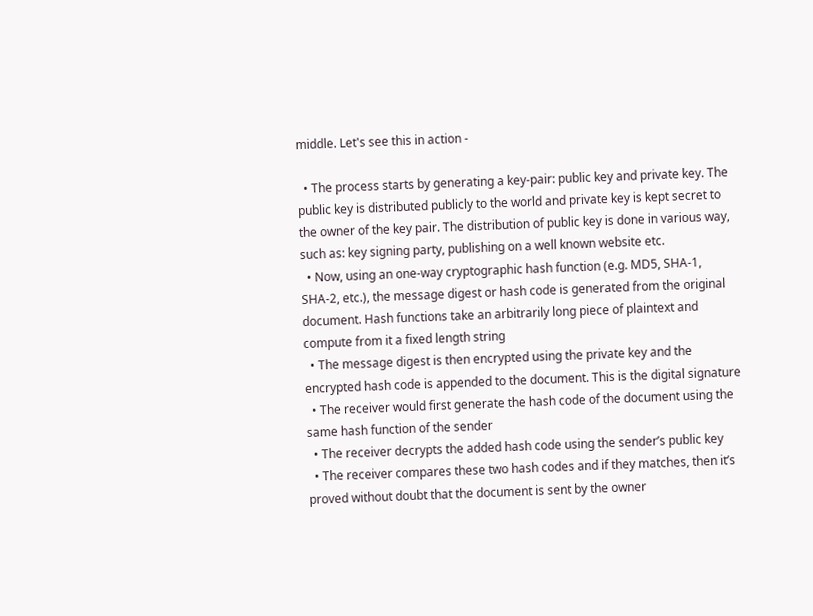middle. Let's see this in action -

  • The process starts by generating a key-pair: public key and private key. The public key is distributed publicly to the world and private key is kept secret to the owner of the key pair. The distribution of public key is done in various way, such as: key signing party, publishing on a well known website etc.
  • Now, using an one-way cryptographic hash function (e.g. MD5, SHA-1, SHA-2, etc.), the message digest or hash code is generated from the original document. Hash functions take an arbitrarily long piece of plaintext and compute from it a fixed length string
  • The message digest is then encrypted using the private key and the encrypted hash code is appended to the document. This is the digital signature
  • The receiver would first generate the hash code of the document using the same hash function of the sender
  • The receiver decrypts the added hash code using the sender’s public key
  • The receiver compares these two hash codes and if they matches, then it’s proved without doubt that the document is sent by the owner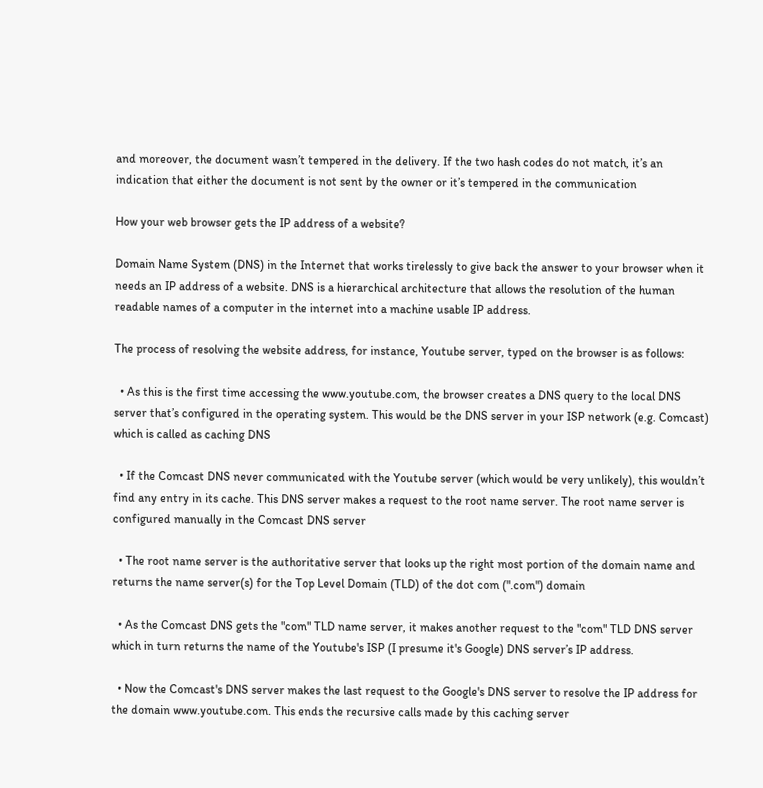and moreover, the document wasn’t tempered in the delivery. If the two hash codes do not match, it’s an indication that either the document is not sent by the owner or it’s tempered in the communication

How your web browser gets the IP address of a website?

Domain Name System (DNS) in the Internet that works tirelessly to give back the answer to your browser when it needs an IP address of a website. DNS is a hierarchical architecture that allows the resolution of the human readable names of a computer in the internet into a machine usable IP address.

The process of resolving the website address, for instance, Youtube server, typed on the browser is as follows:

  • As this is the first time accessing the www.youtube.com, the browser creates a DNS query to the local DNS server that’s configured in the operating system. This would be the DNS server in your ISP network (e.g. Comcast) which is called as caching DNS

  • If the Comcast DNS never communicated with the Youtube server (which would be very unlikely), this wouldn’t find any entry in its cache. This DNS server makes a request to the root name server. The root name server is configured manually in the Comcast DNS server

  • The root name server is the authoritative server that looks up the right most portion of the domain name and returns the name server(s) for the Top Level Domain (TLD) of the dot com (".com") domain

  • As the Comcast DNS gets the "com" TLD name server, it makes another request to the "com" TLD DNS server which in turn returns the name of the Youtube's ISP (I presume it's Google) DNS server’s IP address.

  • Now the Comcast's DNS server makes the last request to the Google's DNS server to resolve the IP address for the domain www.youtube.com. This ends the recursive calls made by this caching server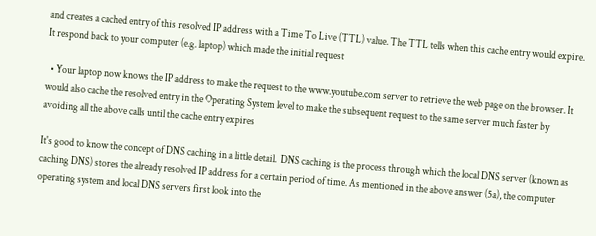and creates a cached entry of this resolved IP address with a Time To Live (TTL) value. The TTL tells when this cache entry would expire. It respond back to your computer (e.g. laptop) which made the initial request

  • Your laptop now knows the IP address to make the request to the www.youtube.com server to retrieve the web page on the browser. It would also cache the resolved entry in the Operating System level to make the subsequent request to the same server much faster by avoiding all the above calls until the cache entry expires

It's good to know the concept of DNS caching in a little detail.  DNS caching is the process through which the local DNS server (known as caching DNS) stores the already resolved IP address for a certain period of time. As mentioned in the above answer (5a), the computer operating system and local DNS servers first look into the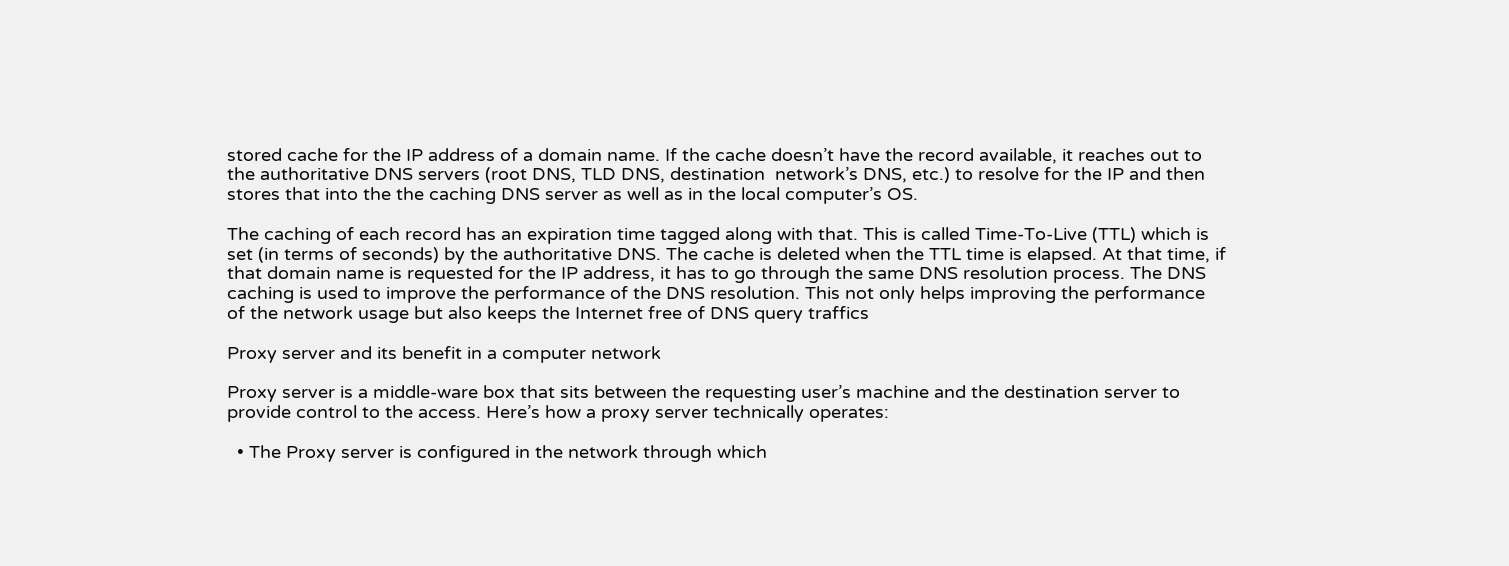stored cache for the IP address of a domain name. If the cache doesn’t have the record available, it reaches out to the authoritative DNS servers (root DNS, TLD DNS, destination  network’s DNS, etc.) to resolve for the IP and then stores that into the the caching DNS server as well as in the local computer’s OS.

The caching of each record has an expiration time tagged along with that. This is called Time-To-Live (TTL) which is set (in terms of seconds) by the authoritative DNS. The cache is deleted when the TTL time is elapsed. At that time, if that domain name is requested for the IP address, it has to go through the same DNS resolution process. The DNS caching is used to improve the performance of the DNS resolution. This not only helps improving the performance of the network usage but also keeps the Internet free of DNS query traffics

Proxy server and its benefit in a computer network

Proxy server is a middle-ware box that sits between the requesting user’s machine and the destination server to provide control to the access. Here’s how a proxy server technically operates:

  • The Proxy server is configured in the network through which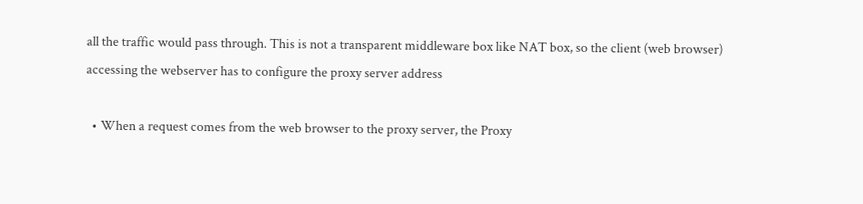all the traffic would pass through. This is not a transparent middleware box like NAT box, so the client (web browser) accessing the webserver has to configure the proxy server address

  • When a request comes from the web browser to the proxy server, the Proxy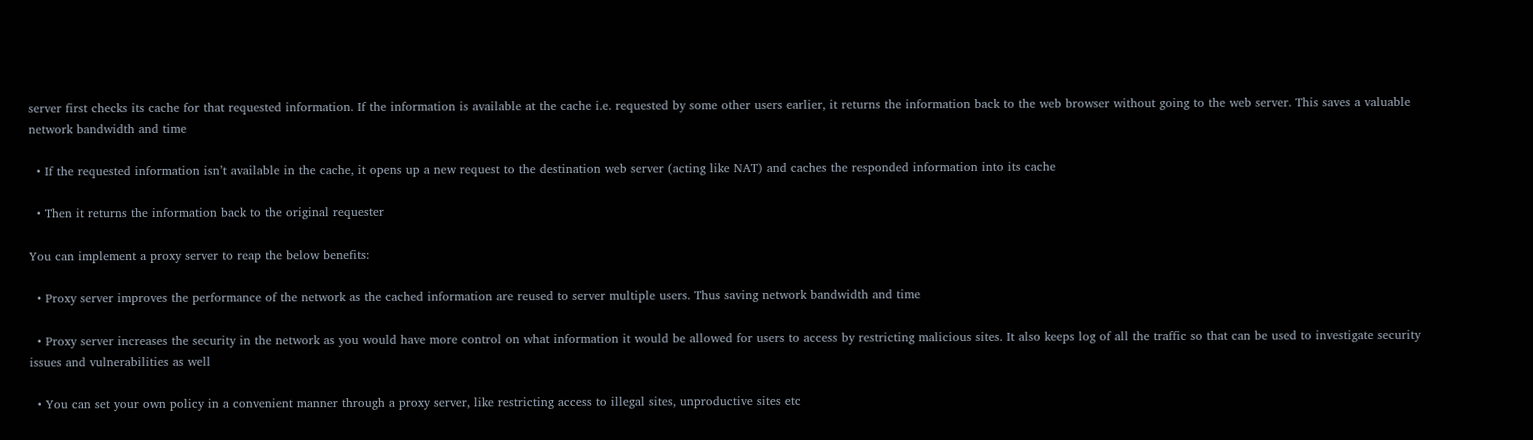server first checks its cache for that requested information. If the information is available at the cache i.e. requested by some other users earlier, it returns the information back to the web browser without going to the web server. This saves a valuable network bandwidth and time

  • If the requested information isn’t available in the cache, it opens up a new request to the destination web server (acting like NAT) and caches the responded information into its cache

  • Then it returns the information back to the original requester

You can implement a proxy server to reap the below benefits:

  • Proxy server improves the performance of the network as the cached information are reused to server multiple users. Thus saving network bandwidth and time

  • Proxy server increases the security in the network as you would have more control on what information it would be allowed for users to access by restricting malicious sites. It also keeps log of all the traffic so that can be used to investigate security issues and vulnerabilities as well

  • You can set your own policy in a convenient manner through a proxy server, like restricting access to illegal sites, unproductive sites etc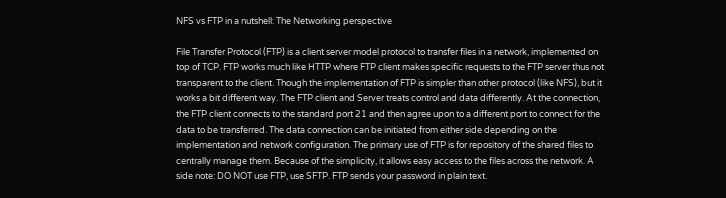NFS vs FTP in a nutshell: The Networking perspective

File Transfer Protocol (FTP) is a client server model protocol to transfer files in a network, implemented on top of TCP. FTP works much like HTTP where FTP client makes specific requests to the FTP server thus not transparent to the client. Though the implementation of FTP is simpler than other protocol (like NFS), but it works a bit different way. The FTP client and Server treats control and data differently. At the connection, the FTP client connects to the standard port 21 and then agree upon to a different port to connect for the data to be transferred. The data connection can be initiated from either side depending on the implementation and network configuration. The primary use of FTP is for repository of the shared files to centrally manage them. Because of the simplicity, it allows easy access to the files across the network. A side note: DO NOT use FTP, use SFTP. FTP sends your password in plain text.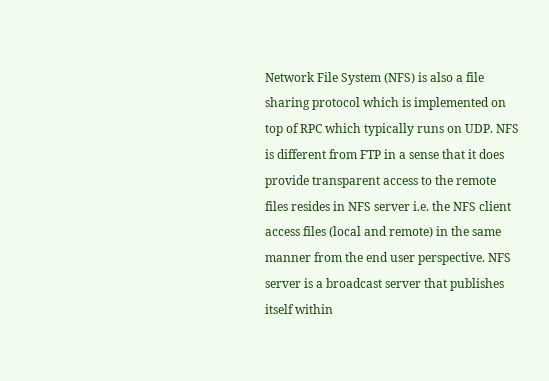Network File System (NFS) is also a file sharing protocol which is implemented on top of RPC which typically runs on UDP. NFS is different from FTP in a sense that it does provide transparent access to the remote files resides in NFS server i.e. the NFS client access files (local and remote) in the same manner from the end user perspective. NFS server is a broadcast server that publishes itself within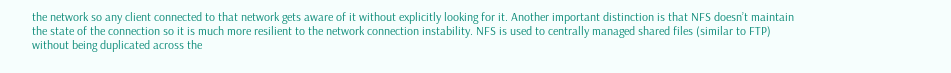the network so any client connected to that network gets aware of it without explicitly looking for it. Another important distinction is that NFS doesn’t maintain the state of the connection so it is much more resilient to the network connection instability. NFS is used to centrally managed shared files (similar to FTP) without being duplicated across the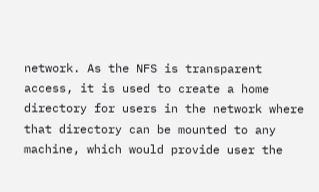network. As the NFS is transparent access, it is used to create a home directory for users in the network where that directory can be mounted to any machine, which would provide user the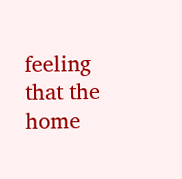feeling that the home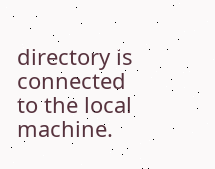directory is connected to the local machine.